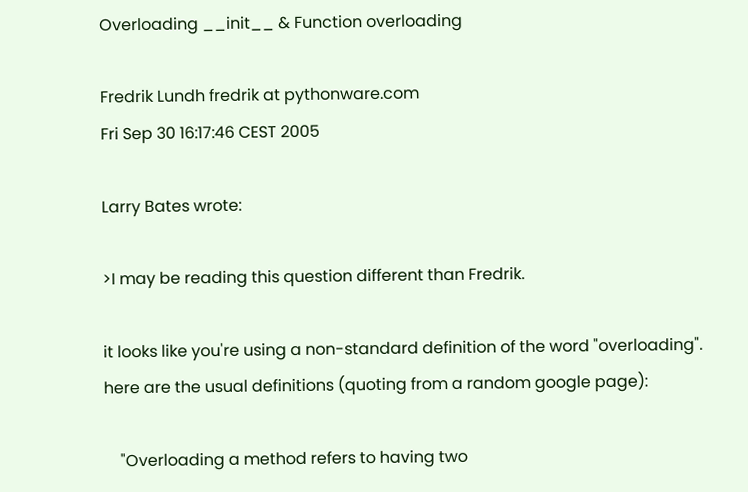Overloading __init__ & Function overloading

Fredrik Lundh fredrik at pythonware.com
Fri Sep 30 16:17:46 CEST 2005

Larry Bates wrote:

>I may be reading this question different than Fredrik.

it looks like you're using a non-standard definition of the word "overloading".
here are the usual definitions (quoting from a random google page):

    "Overloading a method refers to having two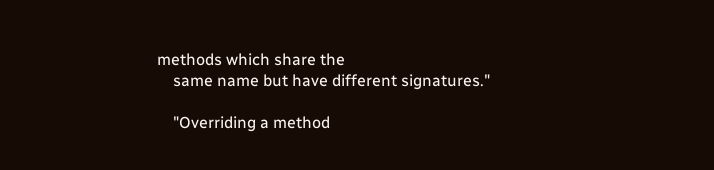methods which share the
    same name but have different signatures."

    "Overriding a method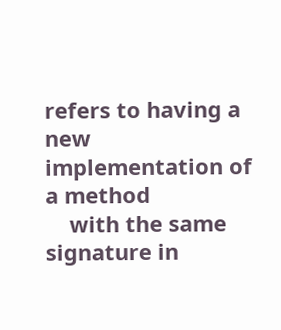refers to having a new implementation of a method
    with the same signature in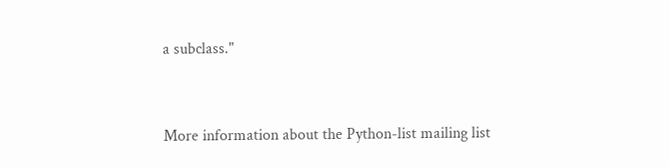a subclass."


More information about the Python-list mailing list